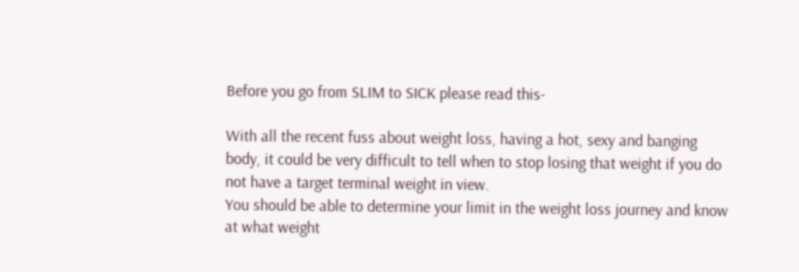Before you go from SLIM to SICK please read this-

With all the recent fuss about weight loss, having a hot, sexy and banging body, it could be very difficult to tell when to stop losing that weight if you do not have a target terminal weight in view.
You should be able to determine your limit in the weight loss journey and know at what weight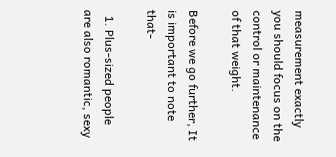measurement exactly you should focus on the control or maintenance of that weight.

Before we go further, It is important to note that-

  1. Plus-sized people are also romantic, sexy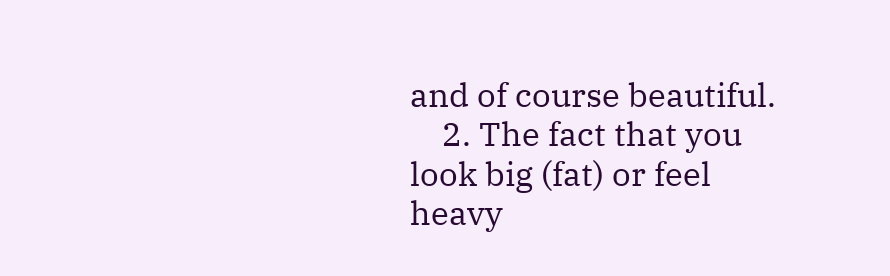and of course beautiful.
    2. The fact that you look big (fat) or feel heavy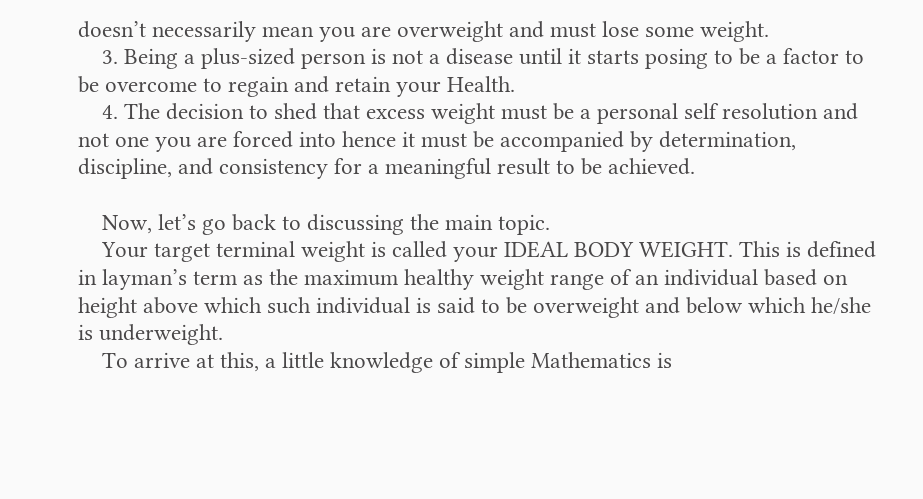doesn’t necessarily mean you are overweight and must lose some weight.
    3. Being a plus-sized person is not a disease until it starts posing to be a factor to be overcome to regain and retain your Health.
    4. The decision to shed that excess weight must be a personal self resolution and not one you are forced into hence it must be accompanied by determination, discipline, and consistency for a meaningful result to be achieved.

    Now, let’s go back to discussing the main topic.
    Your target terminal weight is called your IDEAL BODY WEIGHT. This is defined in layman’s term as the maximum healthy weight range of an individual based on height above which such individual is said to be overweight and below which he/she is underweight.
    To arrive at this, a little knowledge of simple Mathematics is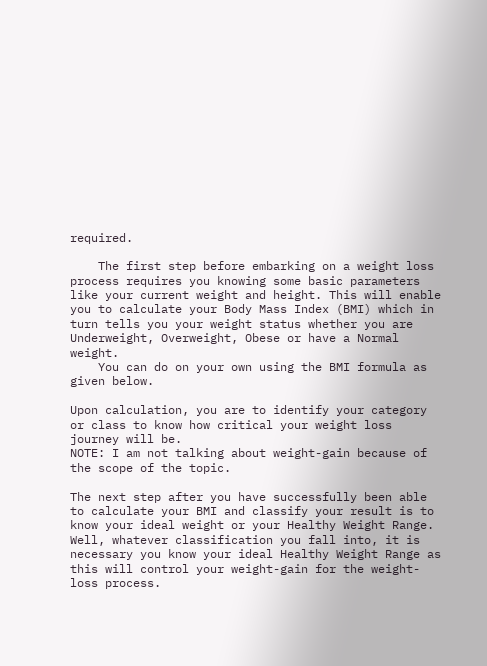required.

    The first step before embarking on a weight loss process requires you knowing some basic parameters like your current weight and height. This will enable you to calculate your Body Mass Index (BMI) which in turn tells you your weight status whether you are Underweight, Overweight, Obese or have a Normal weight.
    You can do on your own using the BMI formula as given below.

Upon calculation, you are to identify your category or class to know how critical your weight loss journey will be.
NOTE: I am not talking about weight-gain because of the scope of the topic.

The next step after you have successfully been able to calculate your BMI and classify your result is to know your ideal weight or your Healthy Weight Range.
Well, whatever classification you fall into, it is necessary you know your ideal Healthy Weight Range as this will control your weight-gain for the weight-loss process.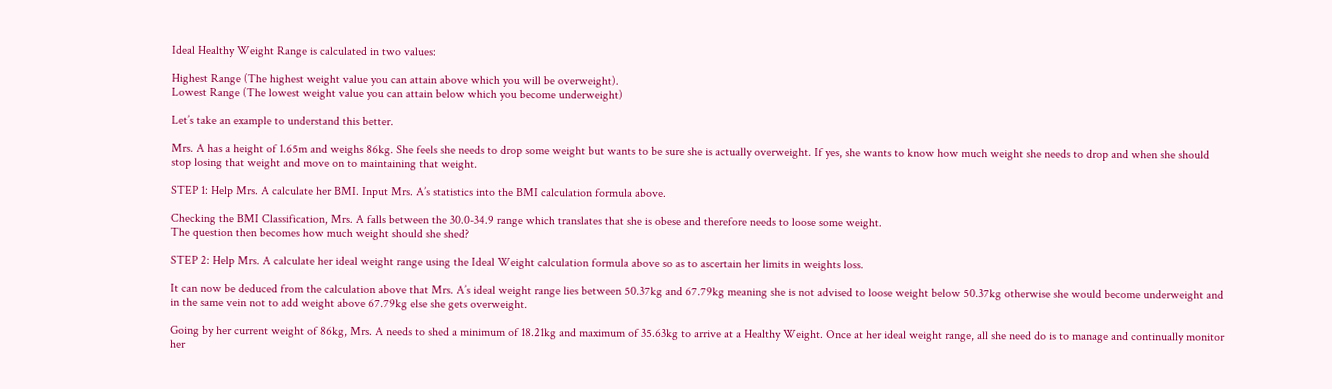Ideal Healthy Weight Range is calculated in two values:

Highest Range (The highest weight value you can attain above which you will be overweight).
Lowest Range (The lowest weight value you can attain below which you become underweight)

Let’s take an example to understand this better.

Mrs. A has a height of 1.65m and weighs 86kg. She feels she needs to drop some weight but wants to be sure she is actually overweight. If yes, she wants to know how much weight she needs to drop and when she should stop losing that weight and move on to maintaining that weight.

STEP 1: Help Mrs. A calculate her BMI. Input Mrs. A’s statistics into the BMI calculation formula above.

Checking the BMI Classification, Mrs. A falls between the 30.0-34.9 range which translates that she is obese and therefore needs to loose some weight.
The question then becomes how much weight should she shed?

STEP 2: Help Mrs. A calculate her ideal weight range using the Ideal Weight calculation formula above so as to ascertain her limits in weights loss.

It can now be deduced from the calculation above that Mrs. A’s ideal weight range lies between 50.37kg and 67.79kg meaning she is not advised to loose weight below 50.37kg otherwise she would become underweight and in the same vein not to add weight above 67.79kg else she gets overweight.

Going by her current weight of 86kg, Mrs. A needs to shed a minimum of 18.21kg and maximum of 35.63kg to arrive at a Healthy Weight. Once at her ideal weight range, all she need do is to manage and continually monitor her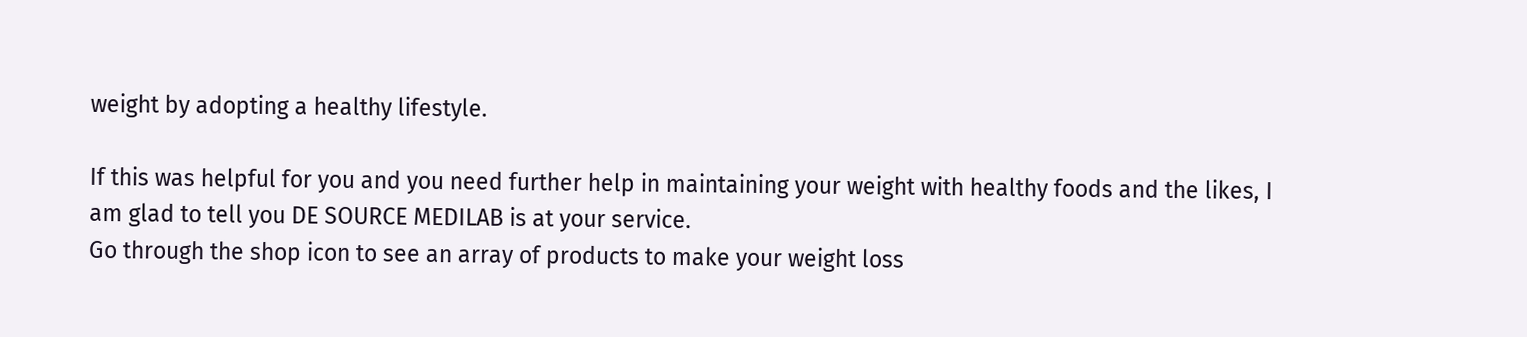weight by adopting a healthy lifestyle.

If this was helpful for you and you need further help in maintaining your weight with healthy foods and the likes, I am glad to tell you DE SOURCE MEDILAB is at your service.
Go through the shop icon to see an array of products to make your weight loss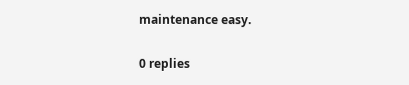maintenance easy.

0 replies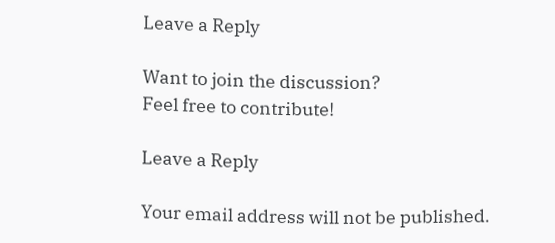Leave a Reply

Want to join the discussion?
Feel free to contribute!

Leave a Reply

Your email address will not be published.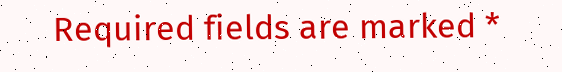Required fields are marked *